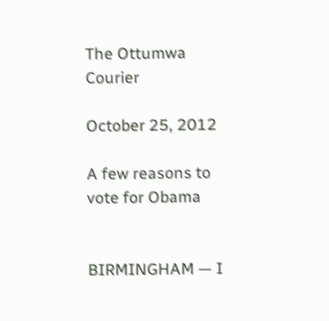The Ottumwa Courier

October 25, 2012

A few reasons to vote for Obama


BIRMINGHAM — I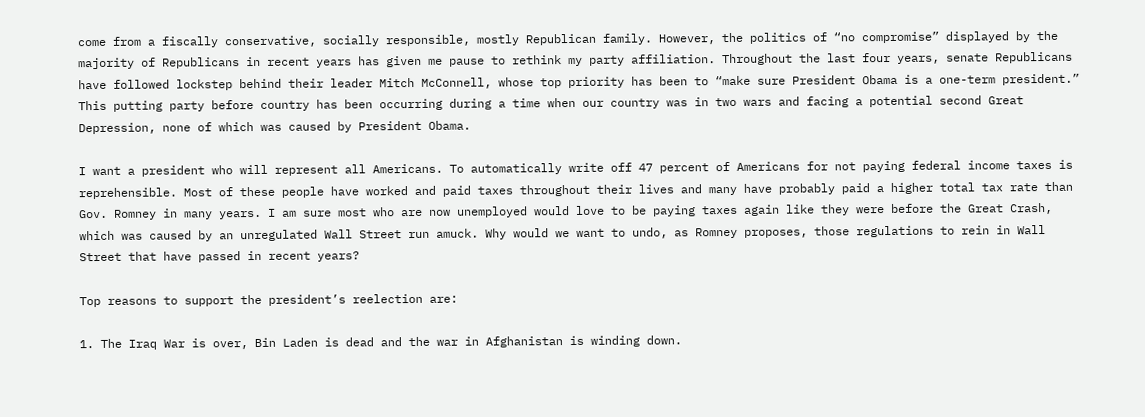come from a fiscally conservative, socially responsible, mostly Republican family. However, the politics of “no compromise” displayed by the majority of Republicans in recent years has given me pause to rethink my party affiliation. Throughout the last four years, senate Republicans have followed lockstep behind their leader Mitch McConnell, whose top priority has been to “make sure President Obama is a one-term president.” This putting party before country has been occurring during a time when our country was in two wars and facing a potential second Great Depression, none of which was caused by President Obama.

I want a president who will represent all Americans. To automatically write off 47 percent of Americans for not paying federal income taxes is reprehensible. Most of these people have worked and paid taxes throughout their lives and many have probably paid a higher total tax rate than Gov. Romney in many years. I am sure most who are now unemployed would love to be paying taxes again like they were before the Great Crash, which was caused by an unregulated Wall Street run amuck. Why would we want to undo, as Romney proposes, those regulations to rein in Wall Street that have passed in recent years?

Top reasons to support the president’s reelection are:

1. The Iraq War is over, Bin Laden is dead and the war in Afghanistan is winding down.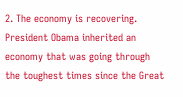2. The economy is recovering. President Obama inherited an economy that was going through the toughest times since the Great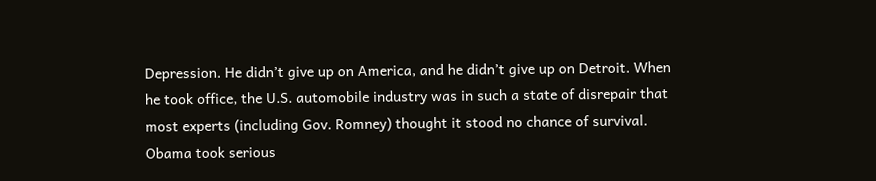Depression. He didn’t give up on America, and he didn’t give up on Detroit. When he took office, the U.S. automobile industry was in such a state of disrepair that most experts (including Gov. Romney) thought it stood no chance of survival. Obama took serious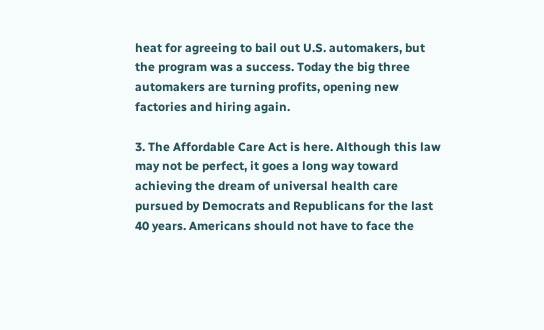heat for agreeing to bail out U.S. automakers, but the program was a success. Today the big three automakers are turning profits, opening new factories and hiring again.

3. The Affordable Care Act is here. Although this law may not be perfect, it goes a long way toward achieving the dream of universal health care pursued by Democrats and Republicans for the last 40 years. Americans should not have to face the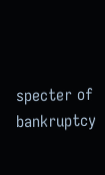specter of bankruptcy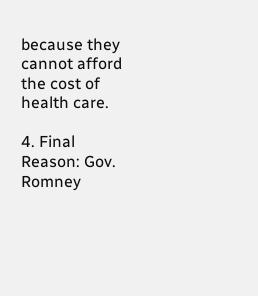because they cannot afford the cost of health care.

4. Final Reason: Gov. Romney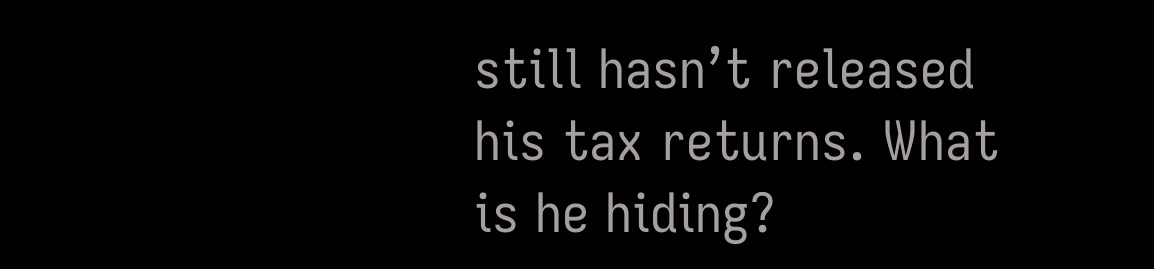still hasn’t released his tax returns. What is he hiding?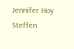Jennifer Hoy Steffen